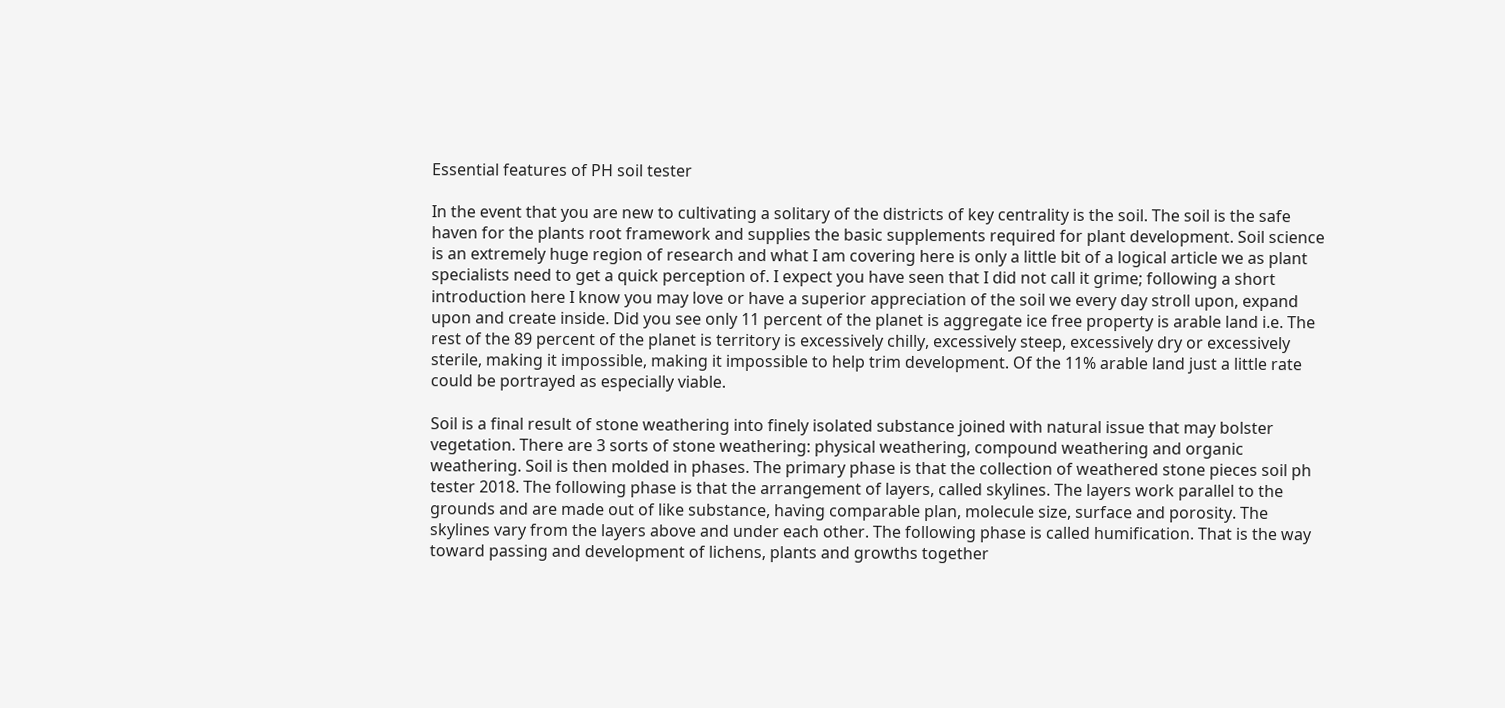Essential features of PH soil tester

In the event that you are new to cultivating a solitary of the districts of key centrality is the soil. The soil is the safe haven for the plants root framework and supplies the basic supplements required for plant development. Soil science is an extremely huge region of research and what I am covering here is only a little bit of a logical article we as plant specialists need to get a quick perception of. I expect you have seen that I did not call it grime; following a short introduction here I know you may love or have a superior appreciation of the soil we every day stroll upon, expand upon and create inside. Did you see only 11 percent of the planet is aggregate ice free property is arable land i.e. The rest of the 89 percent of the planet is territory is excessively chilly, excessively steep, excessively dry or excessively sterile, making it impossible, making it impossible to help trim development. Of the 11% arable land just a little rate could be portrayed as especially viable.

Soil is a final result of stone weathering into finely isolated substance joined with natural issue that may bolster vegetation. There are 3 sorts of stone weathering: physical weathering, compound weathering and organic weathering. Soil is then molded in phases. The primary phase is that the collection of weathered stone pieces soil ph tester 2018. The following phase is that the arrangement of layers, called skylines. The layers work parallel to the grounds and are made out of like substance, having comparable plan, molecule size, surface and porosity. The skylines vary from the layers above and under each other. The following phase is called humification. That is the way toward passing and development of lichens, plants and growths together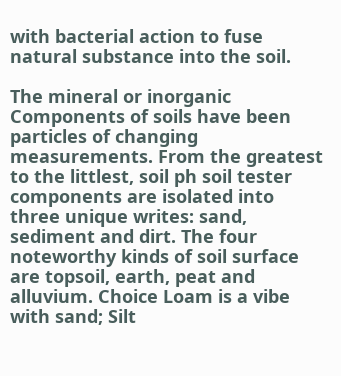with bacterial action to fuse natural substance into the soil.

The mineral or inorganic Components of soils have been particles of changing measurements. From the greatest to the littlest, soil ph soil tester components are isolated into three unique writes: sand, sediment and dirt. The four noteworthy kinds of soil surface are topsoil, earth, peat and alluvium. Choice Loam is a vibe with sand; Silt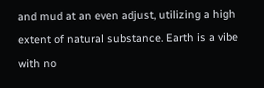and mud at an even adjust, utilizing a high extent of natural substance. Earth is a vibe with no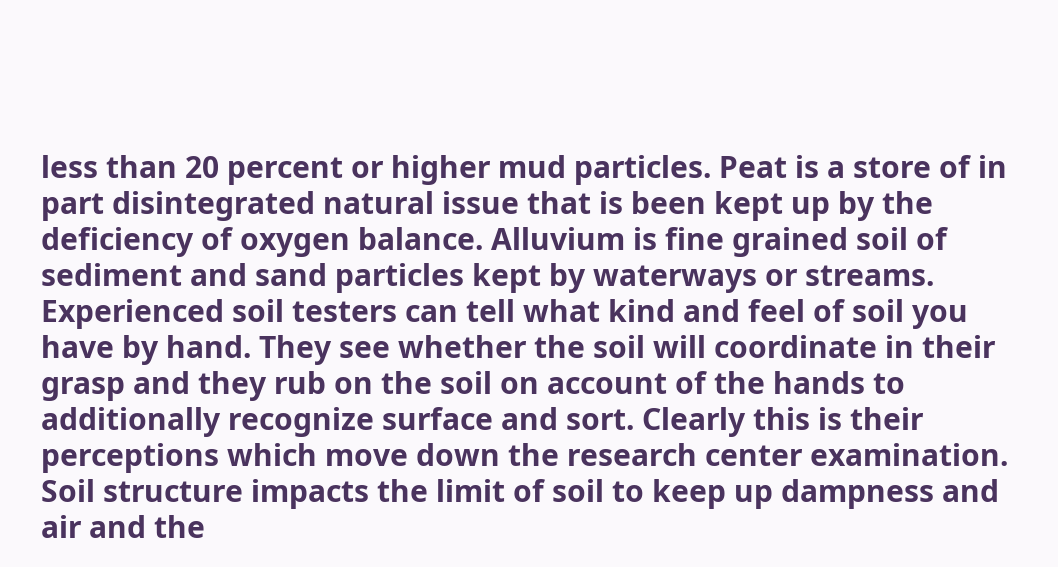less than 20 percent or higher mud particles. Peat is a store of in part disintegrated natural issue that is been kept up by the deficiency of oxygen balance. Alluvium is fine grained soil of sediment and sand particles kept by waterways or streams. Experienced soil testers can tell what kind and feel of soil you have by hand. They see whether the soil will coordinate in their grasp and they rub on the soil on account of the hands to additionally recognize surface and sort. Clearly this is their perceptions which move down the research center examination. Soil structure impacts the limit of soil to keep up dampness and air and the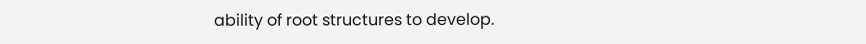ability of root structures to develop.